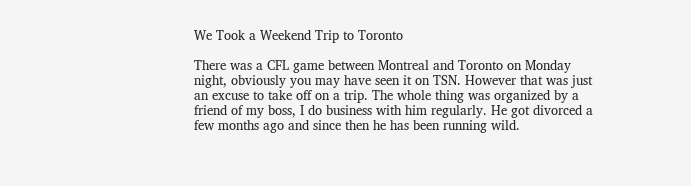We Took a Weekend Trip to Toronto

There was a CFL game between Montreal and Toronto on Monday night, obviously you may have seen it on TSN. However that was just an excuse to take off on a trip. The whole thing was organized by a friend of my boss, I do business with him regularly. He got divorced a few months ago and since then he has been running wild.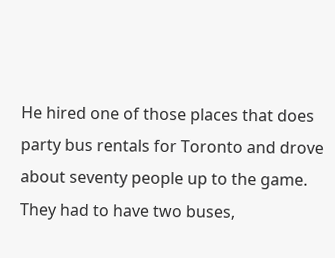He hired one of those places that does party bus rentals for Toronto and drove about seventy people up to the game. They had to have two buses,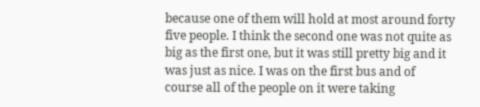because one of them will hold at most around forty five people. I think the second one was not quite as big as the first one, but it was still pretty big and it was just as nice. I was on the first bus and of course all of the people on it were taking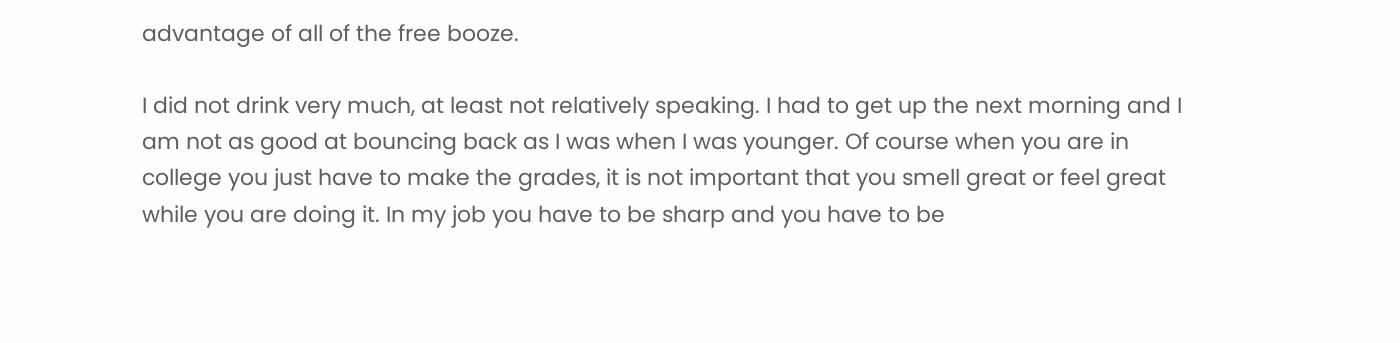advantage of all of the free booze.

I did not drink very much, at least not relatively speaking. I had to get up the next morning and I am not as good at bouncing back as I was when I was younger. Of course when you are in college you just have to make the grades, it is not important that you smell great or feel great while you are doing it. In my job you have to be sharp and you have to be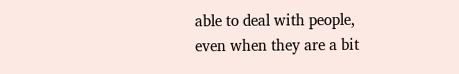able to deal with people, even when they are a bit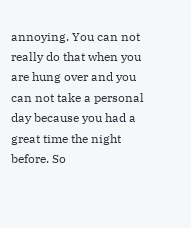annoying. You can not really do that when you are hung over and you can not take a personal day because you had a great time the night before. So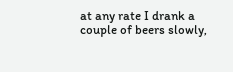at any rate I drank a couple of beers slowly,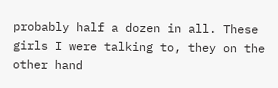probably half a dozen in all. These girls I were talking to, they on the other hand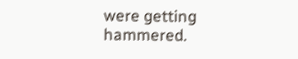were getting hammered.